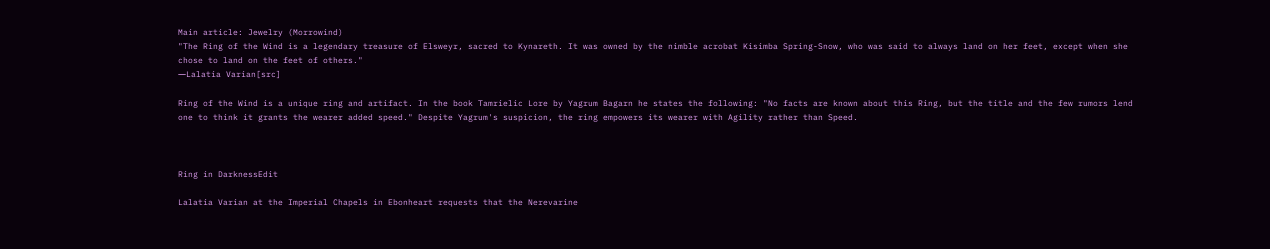Main article: Jewelry (Morrowind)
"The Ring of the Wind is a legendary treasure of Elsweyr, sacred to Kynareth. It was owned by the nimble acrobat Kisimba Spring-Snow, who was said to always land on her feet, except when she chose to land on the feet of others."
―Lalatia Varian[src]

Ring of the Wind is a unique ring and artifact. In the book Tamrielic Lore by Yagrum Bagarn he states the following: "No facts are known about this Ring, but the title and the few rumors lend one to think it grants the wearer added speed." Despite Yagrum's suspicion, the ring empowers its wearer with Agility rather than Speed.



Ring in DarknessEdit

Lalatia Varian at the Imperial Chapels in Ebonheart requests that the Nerevarine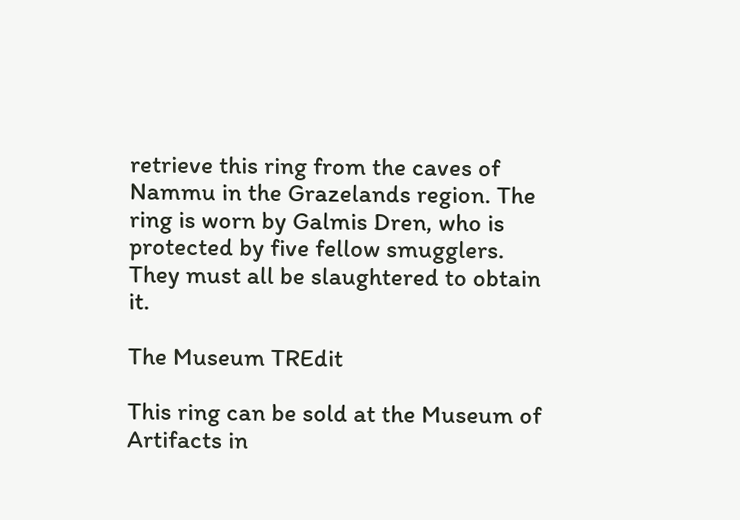retrieve this ring from the caves of Nammu in the Grazelands region. The ring is worn by Galmis Dren, who is protected by five fellow smugglers. They must all be slaughtered to obtain it.

The Museum TREdit

This ring can be sold at the Museum of Artifacts in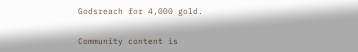Godsreach for 4,000 gold.


Community content is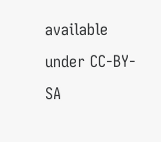available under CC-BY-SA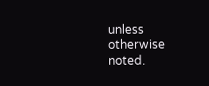unless otherwise noted.